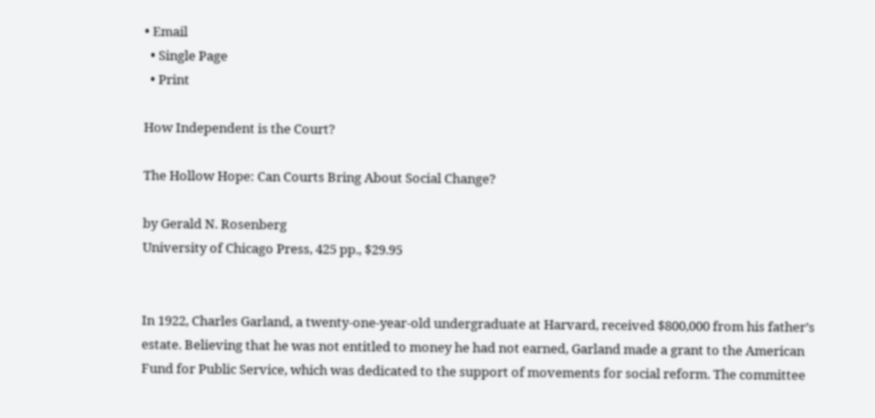• Email
  • Single Page
  • Print

How Independent is the Court?

The Hollow Hope: Can Courts Bring About Social Change?

by Gerald N. Rosenberg
University of Chicago Press, 425 pp., $29.95


In 1922, Charles Garland, a twenty-one-year-old undergraduate at Harvard, received $800,000 from his father’s estate. Believing that he was not entitled to money he had not earned, Garland made a grant to the American Fund for Public Service, which was dedicated to the support of movements for social reform. The committee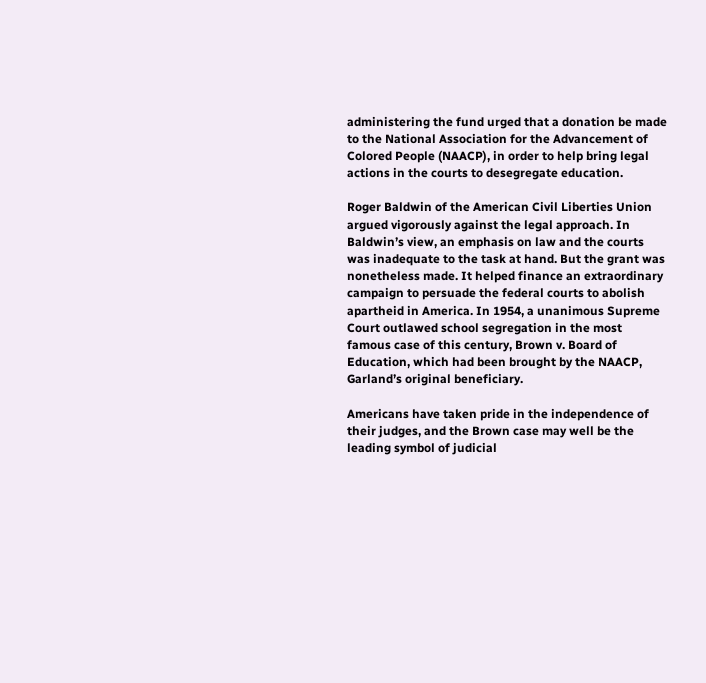administering the fund urged that a donation be made to the National Association for the Advancement of Colored People (NAACP), in order to help bring legal actions in the courts to desegregate education.

Roger Baldwin of the American Civil Liberties Union argued vigorously against the legal approach. In Baldwin’s view, an emphasis on law and the courts was inadequate to the task at hand. But the grant was nonetheless made. It helped finance an extraordinary campaign to persuade the federal courts to abolish apartheid in America. In 1954, a unanimous Supreme Court outlawed school segregation in the most famous case of this century, Brown v. Board of Education, which had been brought by the NAACP, Garland’s original beneficiary.

Americans have taken pride in the independence of their judges, and the Brown case may well be the leading symbol of judicial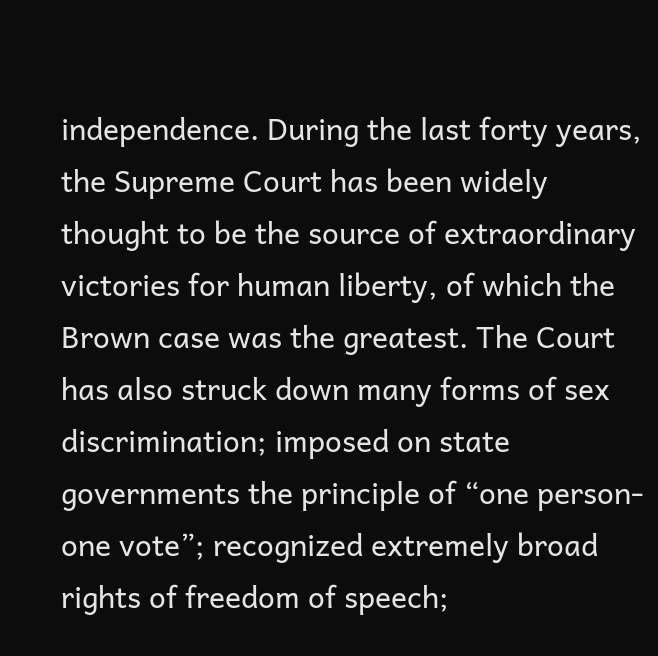independence. During the last forty years, the Supreme Court has been widely thought to be the source of extraordinary victories for human liberty, of which the Brown case was the greatest. The Court has also struck down many forms of sex discrimination; imposed on state governments the principle of “one person-one vote”; recognized extremely broad rights of freedom of speech;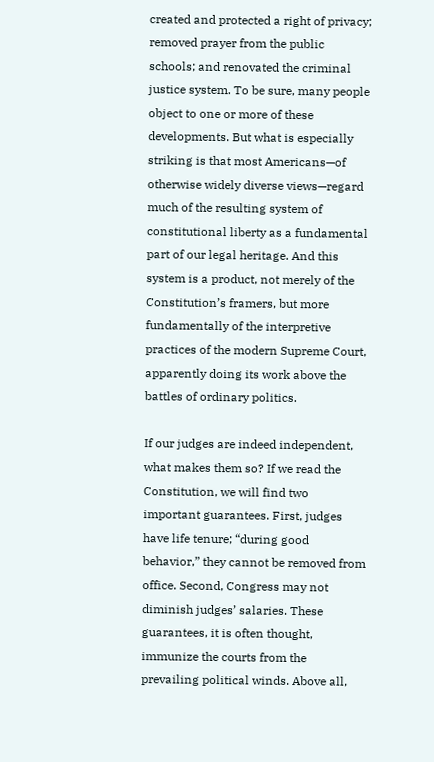created and protected a right of privacy; removed prayer from the public schools; and renovated the criminal justice system. To be sure, many people object to one or more of these developments. But what is especially striking is that most Americans—of otherwise widely diverse views—regard much of the resulting system of constitutional liberty as a fundamental part of our legal heritage. And this system is a product, not merely of the Constitution’s framers, but more fundamentally of the interpretive practices of the modern Supreme Court, apparently doing its work above the battles of ordinary politics.

If our judges are indeed independent, what makes them so? If we read the Constitution, we will find two important guarantees. First, judges have life tenure; “during good behavior,” they cannot be removed from office. Second, Congress may not diminish judges’ salaries. These guarantees, it is often thought, immunize the courts from the prevailing political winds. Above all,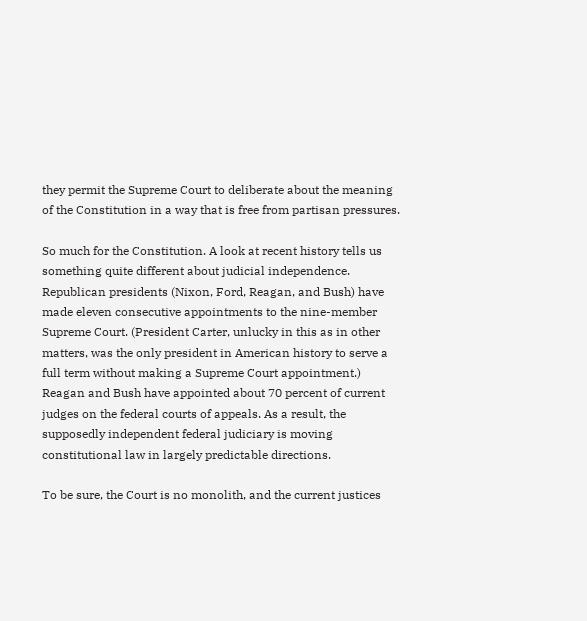they permit the Supreme Court to deliberate about the meaning of the Constitution in a way that is free from partisan pressures.

So much for the Constitution. A look at recent history tells us something quite different about judicial independence. Republican presidents (Nixon, Ford, Reagan, and Bush) have made eleven consecutive appointments to the nine-member Supreme Court. (President Carter, unlucky in this as in other matters, was the only president in American history to serve a full term without making a Supreme Court appointment.) Reagan and Bush have appointed about 70 percent of current judges on the federal courts of appeals. As a result, the supposedly independent federal judiciary is moving constitutional law in largely predictable directions.

To be sure, the Court is no monolith, and the current justices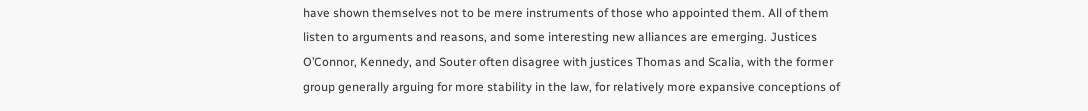have shown themselves not to be mere instruments of those who appointed them. All of them listen to arguments and reasons, and some interesting new alliances are emerging. Justices O’Connor, Kennedy, and Souter often disagree with justices Thomas and Scalia, with the former group generally arguing for more stability in the law, for relatively more expansive conceptions of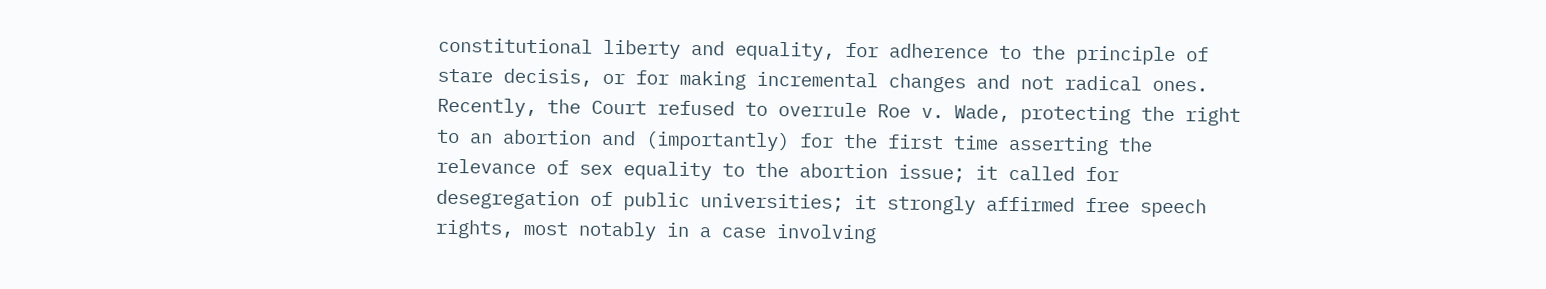constitutional liberty and equality, for adherence to the principle of stare decisis, or for making incremental changes and not radical ones. Recently, the Court refused to overrule Roe v. Wade, protecting the right to an abortion and (importantly) for the first time asserting the relevance of sex equality to the abortion issue; it called for desegregation of public universities; it strongly affirmed free speech rights, most notably in a case involving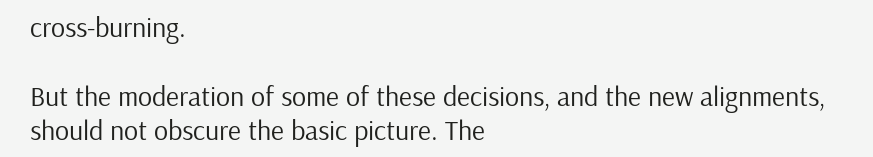cross-burning.

But the moderation of some of these decisions, and the new alignments, should not obscure the basic picture. The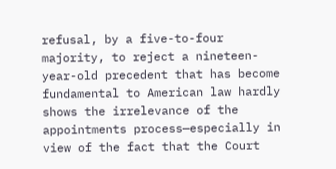refusal, by a five-to-four majority, to reject a nineteen-year-old precedent that has become fundamental to American law hardly shows the irrelevance of the appointments process—especially in view of the fact that the Court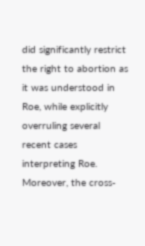did significantly restrict the right to abortion as it was understood in Roe, while explicitly overruling several recent cases interpreting Roe. Moreover, the cross-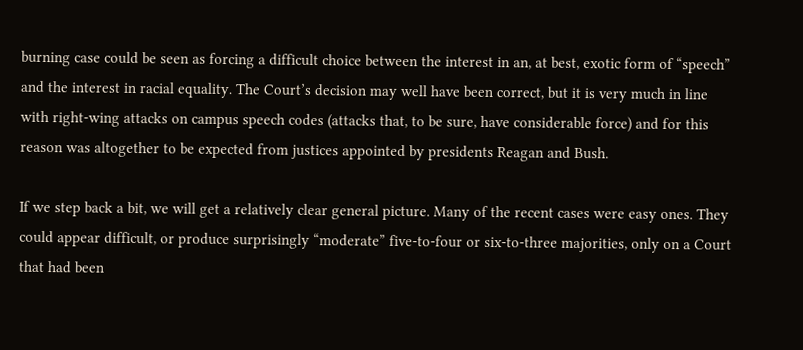burning case could be seen as forcing a difficult choice between the interest in an, at best, exotic form of “speech” and the interest in racial equality. The Court’s decision may well have been correct, but it is very much in line with right-wing attacks on campus speech codes (attacks that, to be sure, have considerable force) and for this reason was altogether to be expected from justices appointed by presidents Reagan and Bush.

If we step back a bit, we will get a relatively clear general picture. Many of the recent cases were easy ones. They could appear difficult, or produce surprisingly “moderate” five-to-four or six-to-three majorities, only on a Court that had been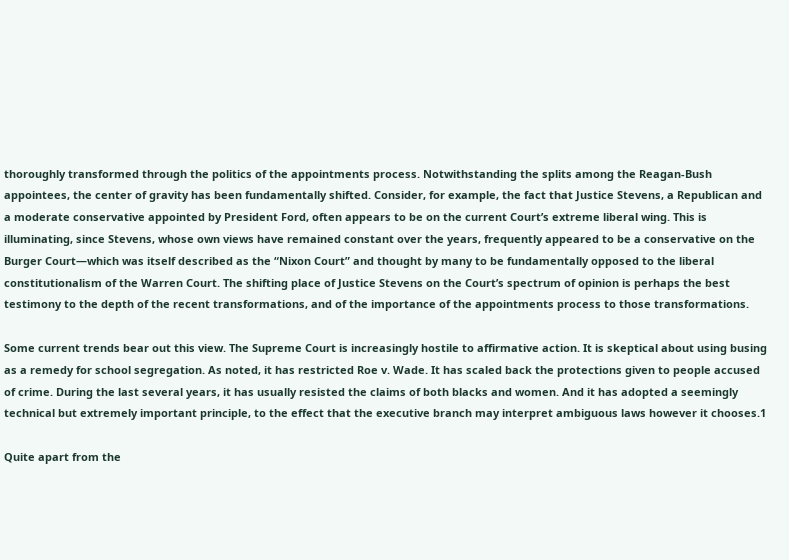thoroughly transformed through the politics of the appointments process. Notwithstanding the splits among the Reagan-Bush appointees, the center of gravity has been fundamentally shifted. Consider, for example, the fact that Justice Stevens, a Republican and a moderate conservative appointed by President Ford, often appears to be on the current Court’s extreme liberal wing. This is illuminating, since Stevens, whose own views have remained constant over the years, frequently appeared to be a conservative on the Burger Court—which was itself described as the “Nixon Court” and thought by many to be fundamentally opposed to the liberal constitutionalism of the Warren Court. The shifting place of Justice Stevens on the Court’s spectrum of opinion is perhaps the best testimony to the depth of the recent transformations, and of the importance of the appointments process to those transformations.

Some current trends bear out this view. The Supreme Court is increasingly hostile to affirmative action. It is skeptical about using busing as a remedy for school segregation. As noted, it has restricted Roe v. Wade. It has scaled back the protections given to people accused of crime. During the last several years, it has usually resisted the claims of both blacks and women. And it has adopted a seemingly technical but extremely important principle, to the effect that the executive branch may interpret ambiguous laws however it chooses.1

Quite apart from the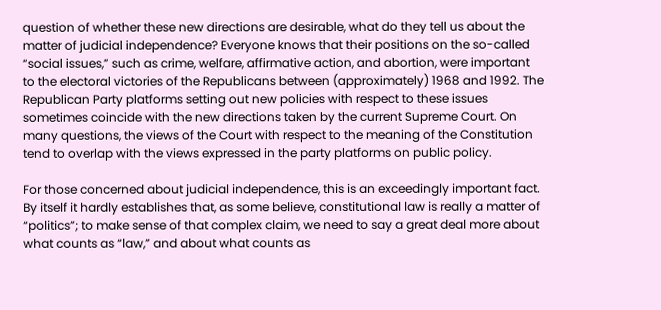question of whether these new directions are desirable, what do they tell us about the matter of judicial independence? Everyone knows that their positions on the so-called “social issues,” such as crime, welfare, affirmative action, and abortion, were important to the electoral victories of the Republicans between (approximately) 1968 and 1992. The Republican Party platforms setting out new policies with respect to these issues sometimes coincide with the new directions taken by the current Supreme Court. On many questions, the views of the Court with respect to the meaning of the Constitution tend to overlap with the views expressed in the party platforms on public policy.

For those concerned about judicial independence, this is an exceedingly important fact. By itself it hardly establishes that, as some believe, constitutional law is really a matter of “politics”; to make sense of that complex claim, we need to say a great deal more about what counts as “law,” and about what counts as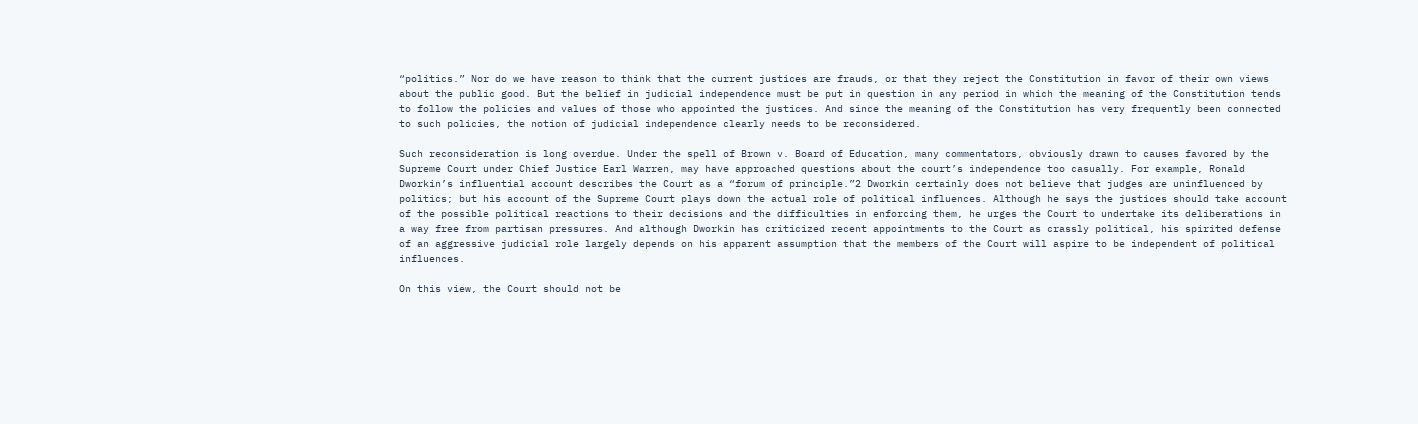“politics.” Nor do we have reason to think that the current justices are frauds, or that they reject the Constitution in favor of their own views about the public good. But the belief in judicial independence must be put in question in any period in which the meaning of the Constitution tends to follow the policies and values of those who appointed the justices. And since the meaning of the Constitution has very frequently been connected to such policies, the notion of judicial independence clearly needs to be reconsidered.

Such reconsideration is long overdue. Under the spell of Brown v. Board of Education, many commentators, obviously drawn to causes favored by the Supreme Court under Chief Justice Earl Warren, may have approached questions about the court’s independence too casually. For example, Ronald Dworkin’s influential account describes the Court as a “forum of principle.”2 Dworkin certainly does not believe that judges are uninfluenced by politics; but his account of the Supreme Court plays down the actual role of political influences. Although he says the justices should take account of the possible political reactions to their decisions and the difficulties in enforcing them, he urges the Court to undertake its deliberations in a way free from partisan pressures. And although Dworkin has criticized recent appointments to the Court as crassly political, his spirited defense of an aggressive judicial role largely depends on his apparent assumption that the members of the Court will aspire to be independent of political influences.

On this view, the Court should not be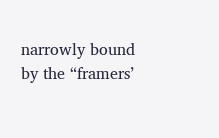narrowly bound by the “framers’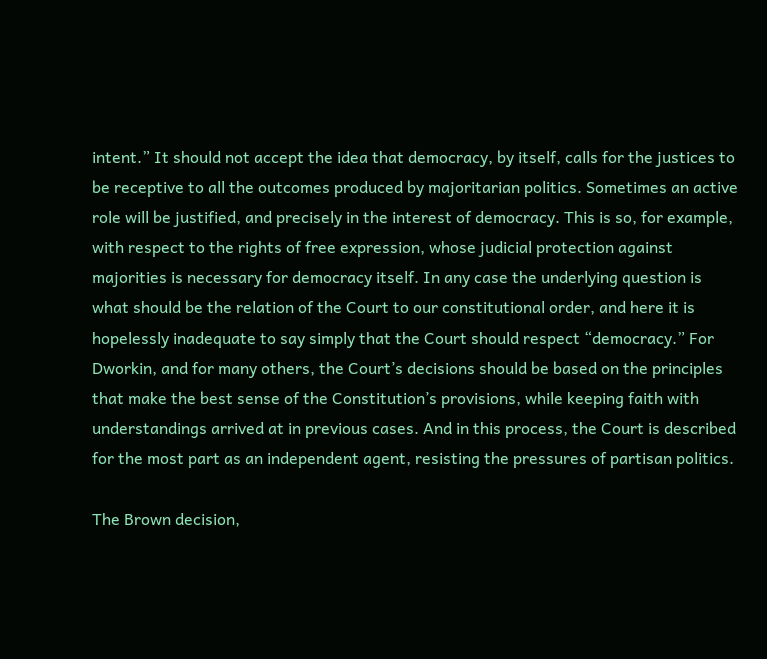intent.” It should not accept the idea that democracy, by itself, calls for the justices to be receptive to all the outcomes produced by majoritarian politics. Sometimes an active role will be justified, and precisely in the interest of democracy. This is so, for example, with respect to the rights of free expression, whose judicial protection against majorities is necessary for democracy itself. In any case the underlying question is what should be the relation of the Court to our constitutional order, and here it is hopelessly inadequate to say simply that the Court should respect “democracy.” For Dworkin, and for many others, the Court’s decisions should be based on the principles that make the best sense of the Constitution’s provisions, while keeping faith with understandings arrived at in previous cases. And in this process, the Court is described for the most part as an independent agent, resisting the pressures of partisan politics.

The Brown decision,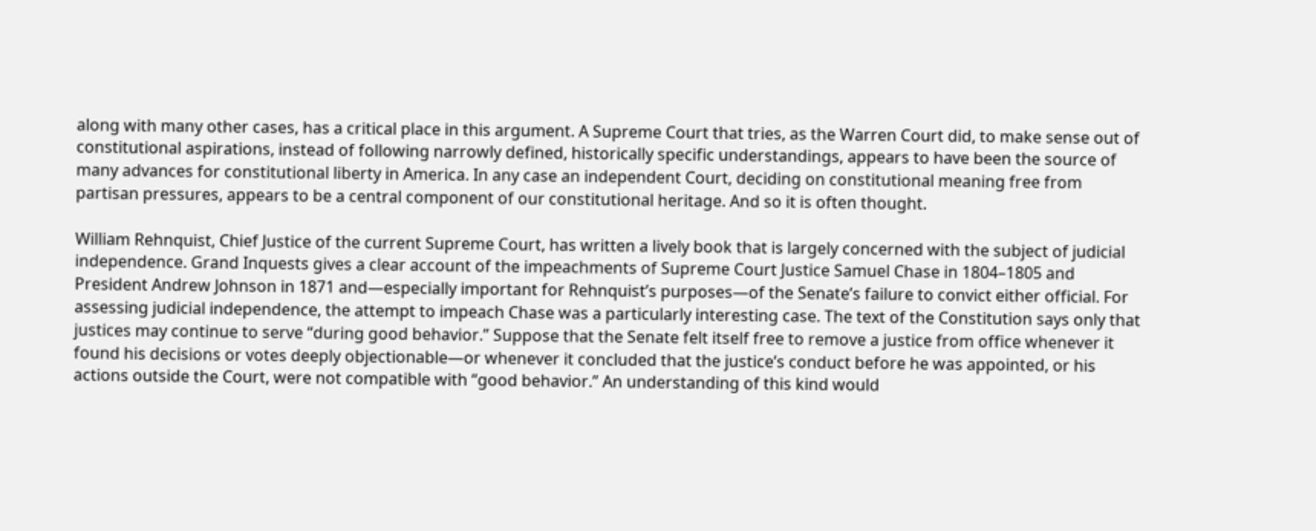along with many other cases, has a critical place in this argument. A Supreme Court that tries, as the Warren Court did, to make sense out of constitutional aspirations, instead of following narrowly defined, historically specific understandings, appears to have been the source of many advances for constitutional liberty in America. In any case an independent Court, deciding on constitutional meaning free from partisan pressures, appears to be a central component of our constitutional heritage. And so it is often thought.

William Rehnquist, Chief Justice of the current Supreme Court, has written a lively book that is largely concerned with the subject of judicial independence. Grand Inquests gives a clear account of the impeachments of Supreme Court Justice Samuel Chase in 1804–1805 and President Andrew Johnson in 1871 and—especially important for Rehnquist’s purposes—of the Senate’s failure to convict either official. For assessing judicial independence, the attempt to impeach Chase was a particularly interesting case. The text of the Constitution says only that justices may continue to serve “during good behavior.” Suppose that the Senate felt itself free to remove a justice from office whenever it found his decisions or votes deeply objectionable—or whenever it concluded that the justice’s conduct before he was appointed, or his actions outside the Court, were not compatible with “good behavior.” An understanding of this kind would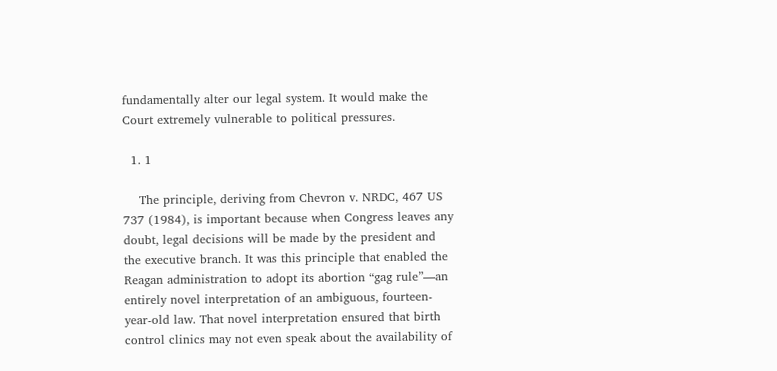fundamentally alter our legal system. It would make the Court extremely vulnerable to political pressures.

  1. 1

    The principle, deriving from Chevron v. NRDC, 467 US 737 (1984), is important because when Congress leaves any doubt, legal decisions will be made by the president and the executive branch. It was this principle that enabled the Reagan administration to adopt its abortion “gag rule”—an entirely novel interpretation of an ambiguous, fourteen-year-old law. That novel interpretation ensured that birth control clinics may not even speak about the availability of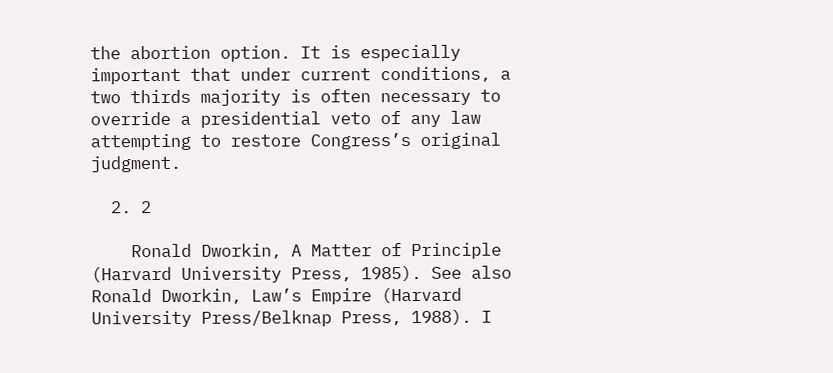the abortion option. It is especially important that under current conditions, a two thirds majority is often necessary to override a presidential veto of any law attempting to restore Congress’s original judgment.

  2. 2

    Ronald Dworkin, A Matter of Principle (Harvard University Press, 1985). See also Ronald Dworkin, Law’s Empire (Harvard University Press/Belknap Press, 1988). I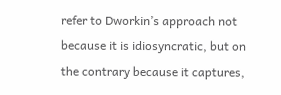refer to Dworkin’s approach not because it is idiosyncratic, but on the contrary because it captures,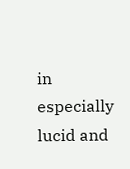in especially lucid and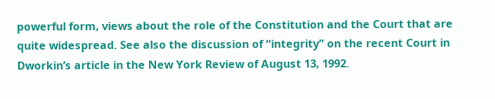powerful form, views about the role of the Constitution and the Court that are quite widespread. See also the discussion of “integrity” on the recent Court in Dworkin’s article in the New York Review of August 13, 1992.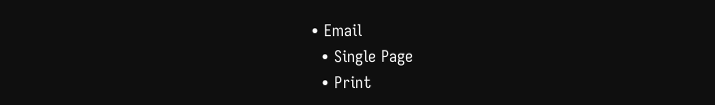• Email
  • Single Page
  • Print